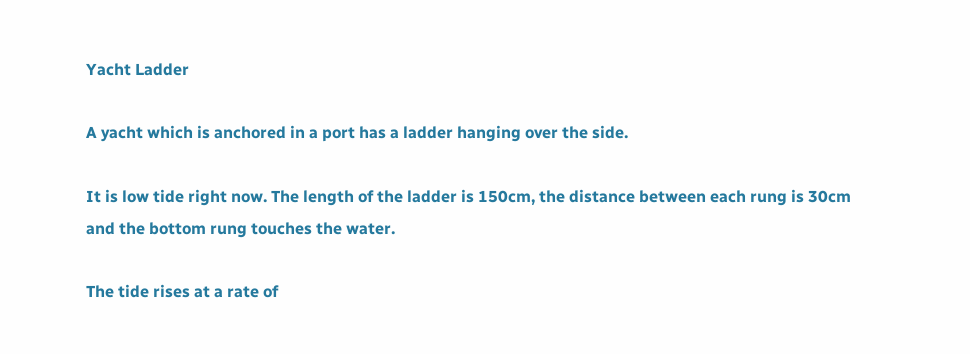Yacht Ladder

A yacht which is anchored in a port has a ladder hanging over the side.

It is low tide right now. The length of the ladder is 150cm, the distance between each rung is 30cm and the bottom rung touches the water.

The tide rises at a rate of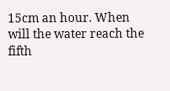15cm an hour. When will the water reach the fifth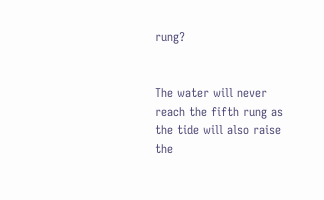rung?


The water will never reach the fifth rung as the tide will also raise the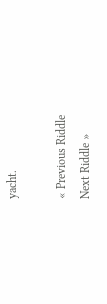yacht.

« Previous Riddle
Next Riddle »